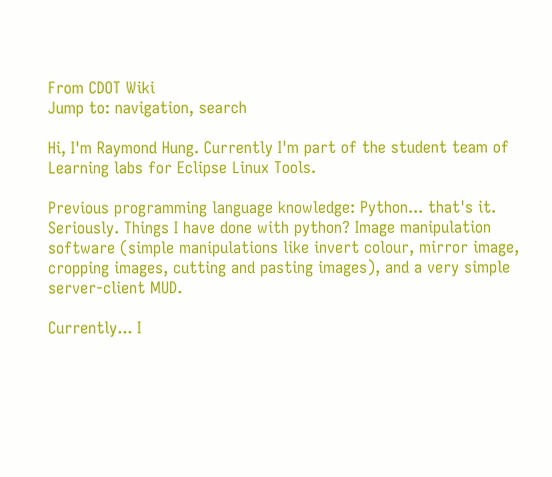From CDOT Wiki
Jump to: navigation, search

Hi, I'm Raymond Hung. Currently I'm part of the student team of Learning labs for Eclipse Linux Tools.

Previous programming language knowledge: Python... that's it. Seriously. Things I have done with python? Image manipulation software (simple manipulations like invert colour, mirror image, cropping images, cutting and pasting images), and a very simple server-client MUD.

Currently... I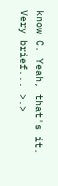know C. Yeah, that's it. Very brief... >.>